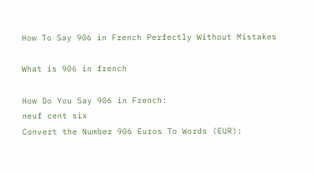How To Say 906 in French Perfectly Without Mistakes

What is 906 in french

How Do You Say 906 in French:
neuf cent six
Convert the Number 906 Euros To Words (EUR):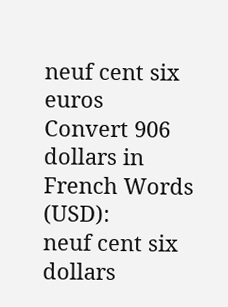neuf cent six euros
Convert 906 dollars in French Words (USD):
neuf cent six dollars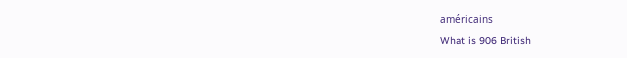américains
What is 906 British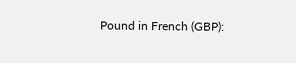Pound in French (GBP):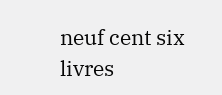neuf cent six livres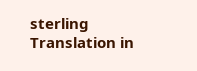sterling
Translation in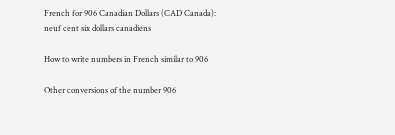French for 906 Canadian Dollars (CAD Canada):
neuf cent six dollars canadiens

How to write numbers in French similar to 906

Other conversions of the number 906